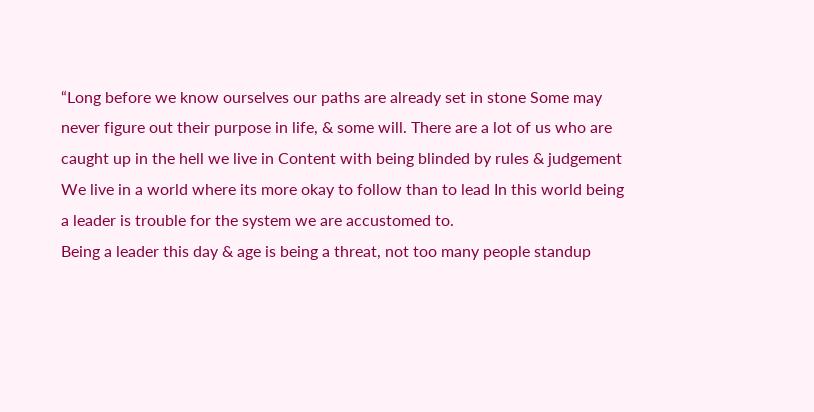“Long before we know ourselves our paths are already set in stone Some may never figure out their purpose in life, & some will. There are a lot of us who are caught up in the hell we live in Content with being blinded by rules & judgement
We live in a world where its more okay to follow than to lead In this world being a leader is trouble for the system we are accustomed to.
Being a leader this day & age is being a threat, not too many people standup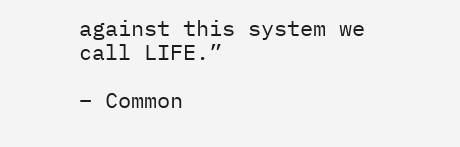against this system we call LIFE.”

– Common